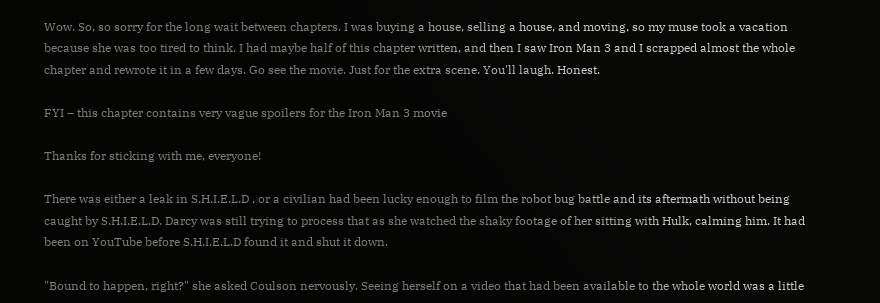Wow. So, so sorry for the long wait between chapters. I was buying a house, selling a house, and moving, so my muse took a vacation because she was too tired to think. I had maybe half of this chapter written, and then I saw Iron Man 3 and I scrapped almost the whole chapter and rewrote it in a few days. Go see the movie. Just for the extra scene. You'll laugh. Honest.

FYI – this chapter contains very vague spoilers for the Iron Man 3 movie

Thanks for sticking with me, everyone!

There was either a leak in S.H.I.E.L.D , or a civilian had been lucky enough to film the robot bug battle and its aftermath without being caught by S.H.I.E.L.D. Darcy was still trying to process that as she watched the shaky footage of her sitting with Hulk, calming him. It had been on YouTube before S.H.I.E.L.D found it and shut it down.

"Bound to happen, right?" she asked Coulson nervously. Seeing herself on a video that had been available to the whole world was a little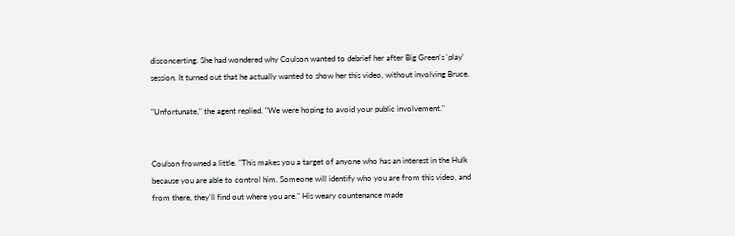disconcerting. She had wondered why Coulson wanted to debrief her after Big Green's 'play' session. It turned out that he actually wanted to show her this video, without involving Bruce.

"Unfortunate," the agent replied. "We were hoping to avoid your public involvement."


Coulson frowned a little. "This makes you a target of anyone who has an interest in the Hulk because you are able to control him. Someone will identify who you are from this video, and from there, they'll find out where you are." His weary countenance made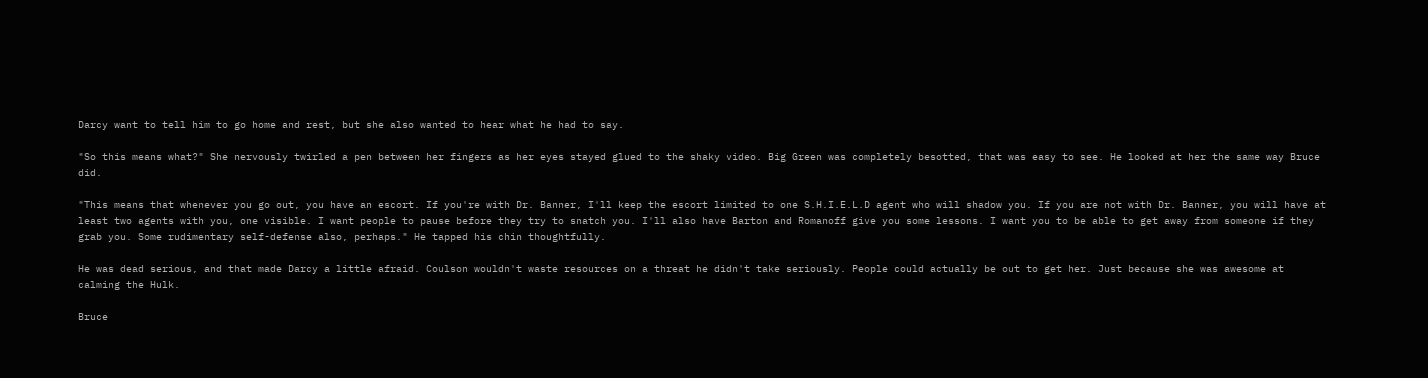Darcy want to tell him to go home and rest, but she also wanted to hear what he had to say.

"So this means what?" She nervously twirled a pen between her fingers as her eyes stayed glued to the shaky video. Big Green was completely besotted, that was easy to see. He looked at her the same way Bruce did.

"This means that whenever you go out, you have an escort. If you're with Dr. Banner, I'll keep the escort limited to one S.H.I.E.L.D agent who will shadow you. If you are not with Dr. Banner, you will have at least two agents with you, one visible. I want people to pause before they try to snatch you. I'll also have Barton and Romanoff give you some lessons. I want you to be able to get away from someone if they grab you. Some rudimentary self-defense also, perhaps." He tapped his chin thoughtfully.

He was dead serious, and that made Darcy a little afraid. Coulson wouldn't waste resources on a threat he didn't take seriously. People could actually be out to get her. Just because she was awesome at calming the Hulk.

Bruce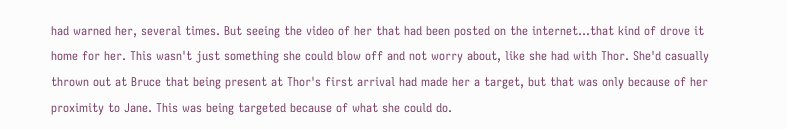had warned her, several times. But seeing the video of her that had been posted on the internet…that kind of drove it home for her. This wasn't just something she could blow off and not worry about, like she had with Thor. She'd casually thrown out at Bruce that being present at Thor's first arrival had made her a target, but that was only because of her proximity to Jane. This was being targeted because of what she could do.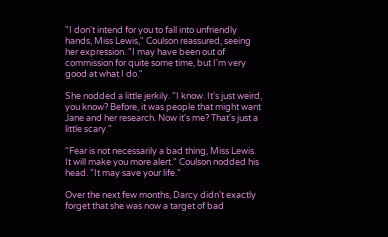"I don't intend for you to fall into unfriendly hands, Miss Lewis," Coulson reassured, seeing her expression. "I may have been out of commission for quite some time, but I'm very good at what I do."

She nodded a little jerkily. "I know. It's just weird, you know? Before, it was people that might want Jane and her research. Now it's me? That's just a little scary."

"Fear is not necessarily a bad thing, Miss Lewis. It will make you more alert." Coulson nodded his head. "It may save your life."

Over the next few months, Darcy didn't exactly forget that she was now a target of bad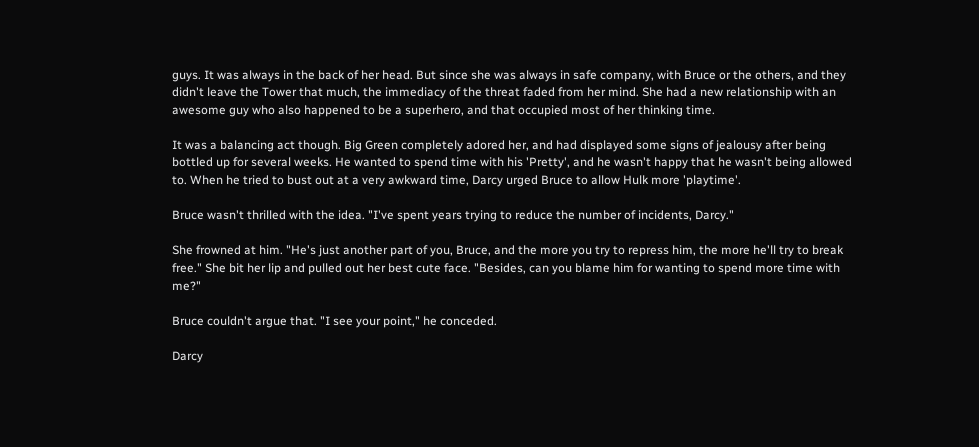guys. It was always in the back of her head. But since she was always in safe company, with Bruce or the others, and they didn't leave the Tower that much, the immediacy of the threat faded from her mind. She had a new relationship with an awesome guy who also happened to be a superhero, and that occupied most of her thinking time.

It was a balancing act though. Big Green completely adored her, and had displayed some signs of jealousy after being bottled up for several weeks. He wanted to spend time with his 'Pretty', and he wasn't happy that he wasn't being allowed to. When he tried to bust out at a very awkward time, Darcy urged Bruce to allow Hulk more 'playtime'.

Bruce wasn't thrilled with the idea. "I've spent years trying to reduce the number of incidents, Darcy."

She frowned at him. "He's just another part of you, Bruce, and the more you try to repress him, the more he'll try to break free." She bit her lip and pulled out her best cute face. "Besides, can you blame him for wanting to spend more time with me?"

Bruce couldn't argue that. "I see your point," he conceded.

Darcy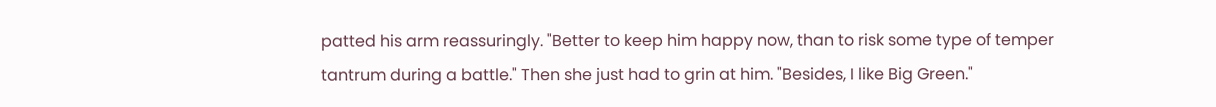patted his arm reassuringly. "Better to keep him happy now, than to risk some type of temper tantrum during a battle." Then she just had to grin at him. "Besides, I like Big Green."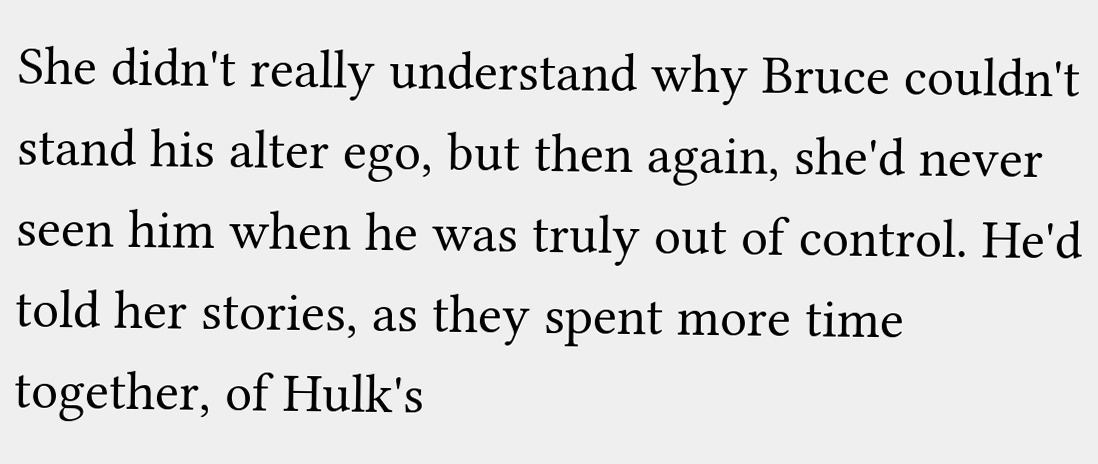She didn't really understand why Bruce couldn't stand his alter ego, but then again, she'd never seen him when he was truly out of control. He'd told her stories, as they spent more time together, of Hulk's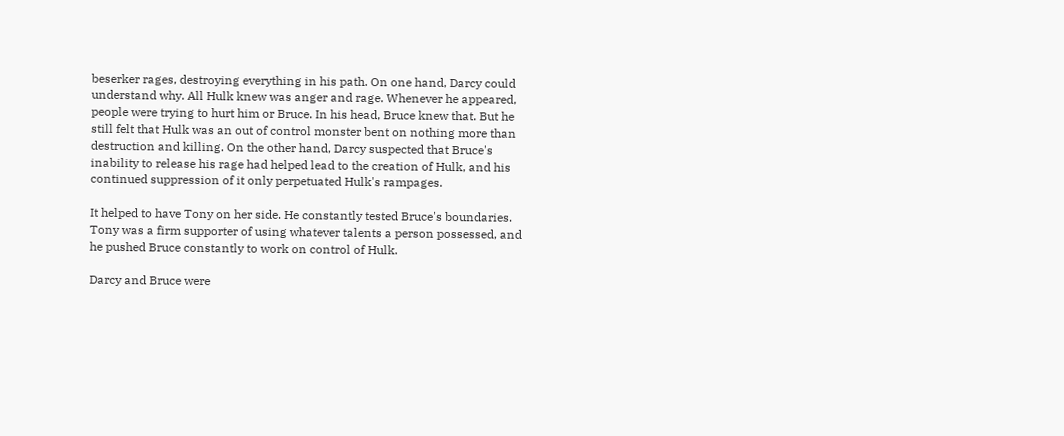beserker rages, destroying everything in his path. On one hand, Darcy could understand why. All Hulk knew was anger and rage. Whenever he appeared, people were trying to hurt him or Bruce. In his head, Bruce knew that. But he still felt that Hulk was an out of control monster bent on nothing more than destruction and killing. On the other hand, Darcy suspected that Bruce's inability to release his rage had helped lead to the creation of Hulk, and his continued suppression of it only perpetuated Hulk's rampages.

It helped to have Tony on her side. He constantly tested Bruce's boundaries. Tony was a firm supporter of using whatever talents a person possessed, and he pushed Bruce constantly to work on control of Hulk.

Darcy and Bruce were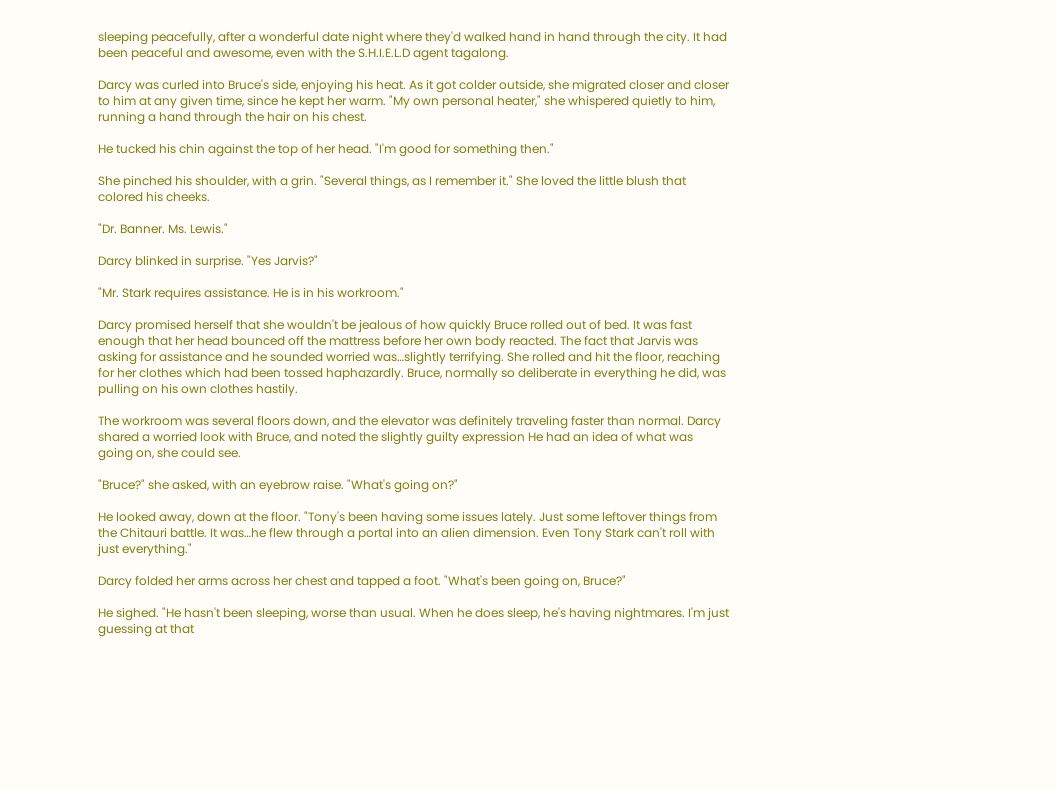sleeping peacefully, after a wonderful date night where they'd walked hand in hand through the city. It had been peaceful and awesome, even with the S.H.I.E.L.D agent tagalong.

Darcy was curled into Bruce's side, enjoying his heat. As it got colder outside, she migrated closer and closer to him at any given time, since he kept her warm. "My own personal heater," she whispered quietly to him, running a hand through the hair on his chest.

He tucked his chin against the top of her head. "I'm good for something then."

She pinched his shoulder, with a grin. "Several things, as I remember it." She loved the little blush that colored his cheeks.

"Dr. Banner. Ms. Lewis."

Darcy blinked in surprise. "Yes Jarvis?"

"Mr. Stark requires assistance. He is in his workroom."

Darcy promised herself that she wouldn't be jealous of how quickly Bruce rolled out of bed. It was fast enough that her head bounced off the mattress before her own body reacted. The fact that Jarvis was asking for assistance and he sounded worried was…slightly terrifying. She rolled and hit the floor, reaching for her clothes which had been tossed haphazardly. Bruce, normally so deliberate in everything he did, was pulling on his own clothes hastily.

The workroom was several floors down, and the elevator was definitely traveling faster than normal. Darcy shared a worried look with Bruce, and noted the slightly guilty expression He had an idea of what was going on, she could see.

"Bruce?" she asked, with an eyebrow raise. "What's going on?"

He looked away, down at the floor. "Tony's been having some issues lately. Just some leftover things from the Chitauri battle. It was…he flew through a portal into an alien dimension. Even Tony Stark can't roll with just everything."

Darcy folded her arms across her chest and tapped a foot. "What's been going on, Bruce?"

He sighed. "He hasn't been sleeping, worse than usual. When he does sleep, he's having nightmares. I'm just guessing at that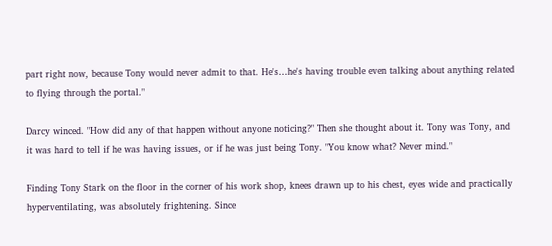part right now, because Tony would never admit to that. He's…he's having trouble even talking about anything related to flying through the portal."

Darcy winced. "How did any of that happen without anyone noticing?" Then she thought about it. Tony was Tony, and it was hard to tell if he was having issues, or if he was just being Tony. "You know what? Never mind."

Finding Tony Stark on the floor in the corner of his work shop, knees drawn up to his chest, eyes wide and practically hyperventilating, was absolutely frightening. Since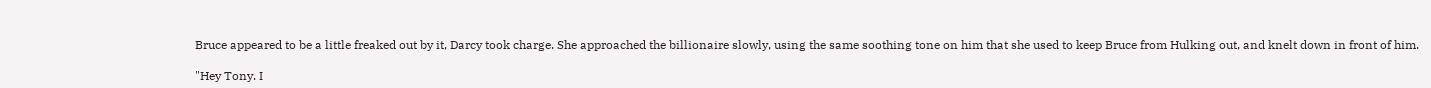Bruce appeared to be a little freaked out by it, Darcy took charge. She approached the billionaire slowly, using the same soothing tone on him that she used to keep Bruce from Hulking out, and knelt down in front of him.

"Hey Tony. I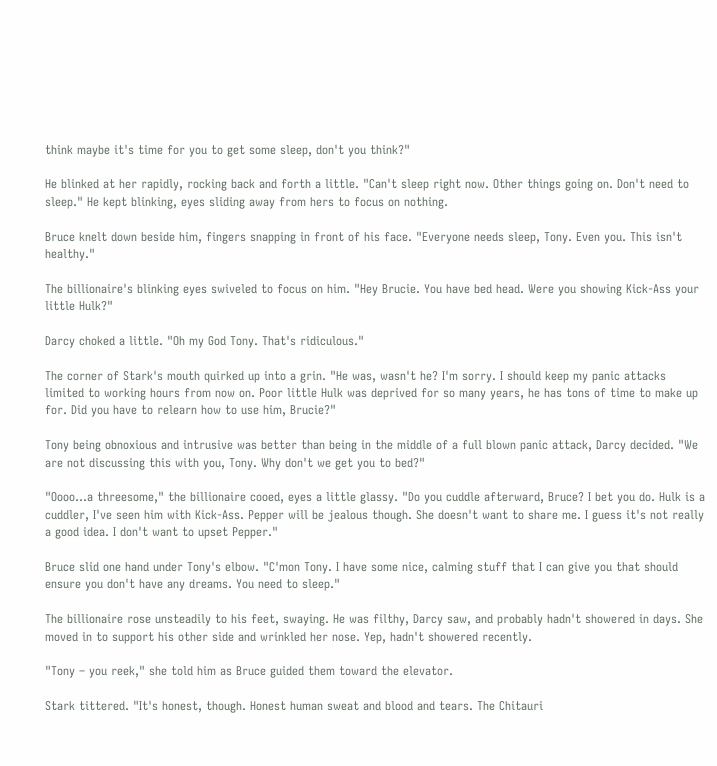think maybe it's time for you to get some sleep, don't you think?"

He blinked at her rapidly, rocking back and forth a little. "Can't sleep right now. Other things going on. Don't need to sleep." He kept blinking, eyes sliding away from hers to focus on nothing.

Bruce knelt down beside him, fingers snapping in front of his face. "Everyone needs sleep, Tony. Even you. This isn't healthy."

The billionaire's blinking eyes swiveled to focus on him. "Hey Brucie. You have bed head. Were you showing Kick-Ass your little Hulk?"

Darcy choked a little. "Oh my God Tony. That's ridiculous."

The corner of Stark's mouth quirked up into a grin. "He was, wasn't he? I'm sorry. I should keep my panic attacks limited to working hours from now on. Poor little Hulk was deprived for so many years, he has tons of time to make up for. Did you have to relearn how to use him, Brucie?"

Tony being obnoxious and intrusive was better than being in the middle of a full blown panic attack, Darcy decided. "We are not discussing this with you, Tony. Why don't we get you to bed?"

"Oooo…a threesome," the billionaire cooed, eyes a little glassy. "Do you cuddle afterward, Bruce? I bet you do. Hulk is a cuddler, I've seen him with Kick-Ass. Pepper will be jealous though. She doesn't want to share me. I guess it's not really a good idea. I don't want to upset Pepper."

Bruce slid one hand under Tony's elbow. "C'mon Tony. I have some nice, calming stuff that I can give you that should ensure you don't have any dreams. You need to sleep."

The billionaire rose unsteadily to his feet, swaying. He was filthy, Darcy saw, and probably hadn't showered in days. She moved in to support his other side and wrinkled her nose. Yep, hadn't showered recently.

"Tony – you reek," she told him as Bruce guided them toward the elevator.

Stark tittered. "It's honest, though. Honest human sweat and blood and tears. The Chitauri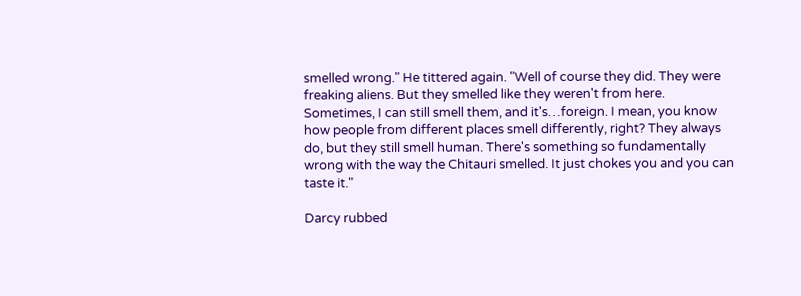smelled wrong." He tittered again. "Well of course they did. They were freaking aliens. But they smelled like they weren't from here. Sometimes, I can still smell them, and it's…foreign. I mean, you know how people from different places smell differently, right? They always do, but they still smell human. There's something so fundamentally wrong with the way the Chitauri smelled. It just chokes you and you can taste it."

Darcy rubbed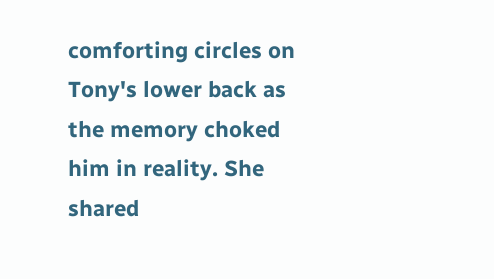comforting circles on Tony's lower back as the memory choked him in reality. She shared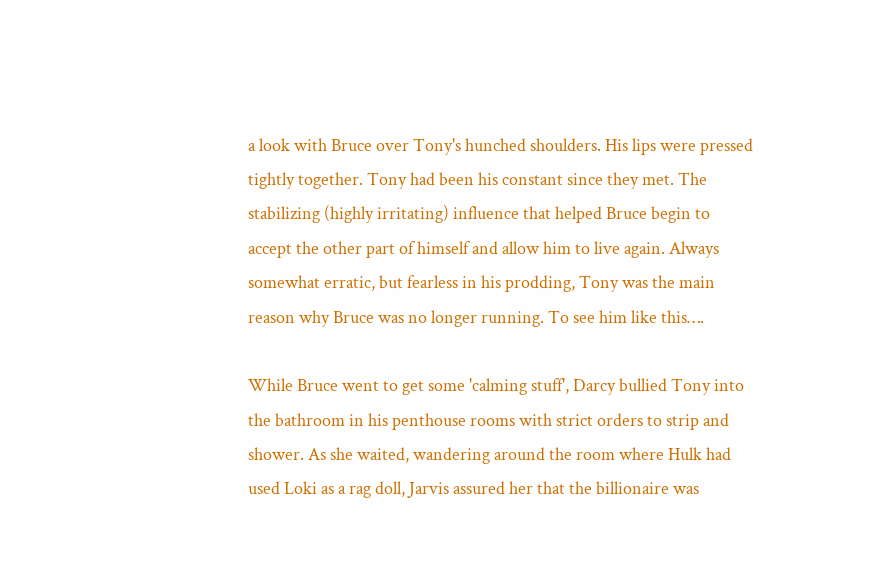a look with Bruce over Tony's hunched shoulders. His lips were pressed tightly together. Tony had been his constant since they met. The stabilizing (highly irritating) influence that helped Bruce begin to accept the other part of himself and allow him to live again. Always somewhat erratic, but fearless in his prodding, Tony was the main reason why Bruce was no longer running. To see him like this….

While Bruce went to get some 'calming stuff', Darcy bullied Tony into the bathroom in his penthouse rooms with strict orders to strip and shower. As she waited, wandering around the room where Hulk had used Loki as a rag doll, Jarvis assured her that the billionaire was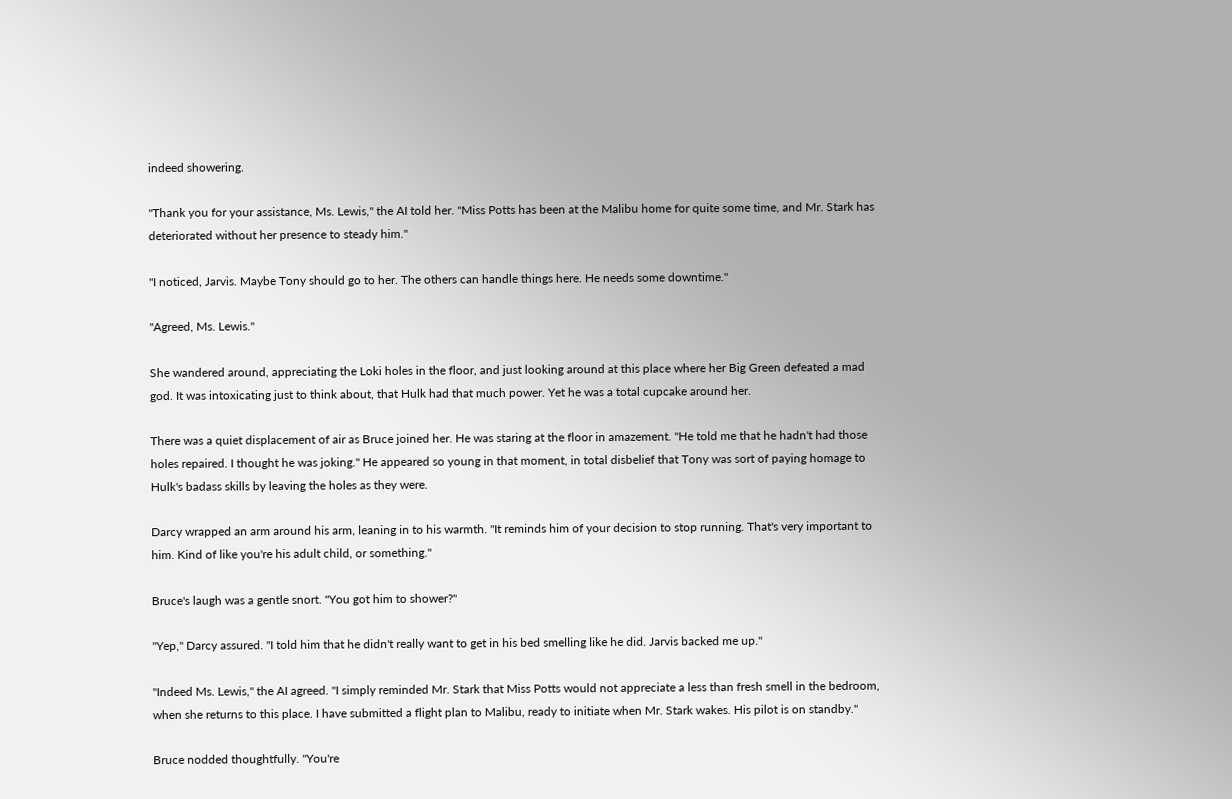indeed showering.

"Thank you for your assistance, Ms. Lewis," the AI told her. "Miss Potts has been at the Malibu home for quite some time, and Mr. Stark has deteriorated without her presence to steady him."

"I noticed, Jarvis. Maybe Tony should go to her. The others can handle things here. He needs some downtime."

"Agreed, Ms. Lewis."

She wandered around, appreciating the Loki holes in the floor, and just looking around at this place where her Big Green defeated a mad god. It was intoxicating just to think about, that Hulk had that much power. Yet he was a total cupcake around her.

There was a quiet displacement of air as Bruce joined her. He was staring at the floor in amazement. "He told me that he hadn't had those holes repaired. I thought he was joking." He appeared so young in that moment, in total disbelief that Tony was sort of paying homage to Hulk's badass skills by leaving the holes as they were.

Darcy wrapped an arm around his arm, leaning in to his warmth. "It reminds him of your decision to stop running. That's very important to him. Kind of like you're his adult child, or something."

Bruce's laugh was a gentle snort. "You got him to shower?"

"Yep," Darcy assured. "I told him that he didn't really want to get in his bed smelling like he did. Jarvis backed me up."

"Indeed Ms. Lewis," the AI agreed. "I simply reminded Mr. Stark that Miss Potts would not appreciate a less than fresh smell in the bedroom, when she returns to this place. I have submitted a flight plan to Malibu, ready to initiate when Mr. Stark wakes. His pilot is on standby."

Bruce nodded thoughtfully. "You're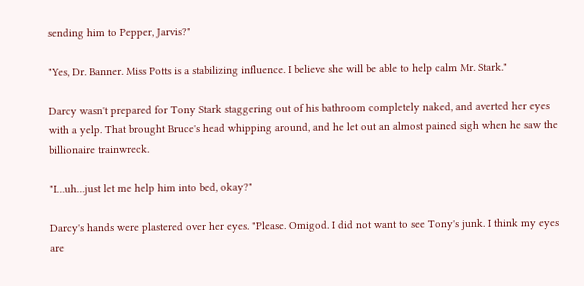sending him to Pepper, Jarvis?"

"Yes, Dr. Banner. Miss Potts is a stabilizing influence. I believe she will be able to help calm Mr. Stark."

Darcy wasn't prepared for Tony Stark staggering out of his bathroom completely naked, and averted her eyes with a yelp. That brought Bruce's head whipping around, and he let out an almost pained sigh when he saw the billionaire trainwreck.

"I…uh…just let me help him into bed, okay?"

Darcy's hands were plastered over her eyes. "Please. Omigod. I did not want to see Tony's junk. I think my eyes are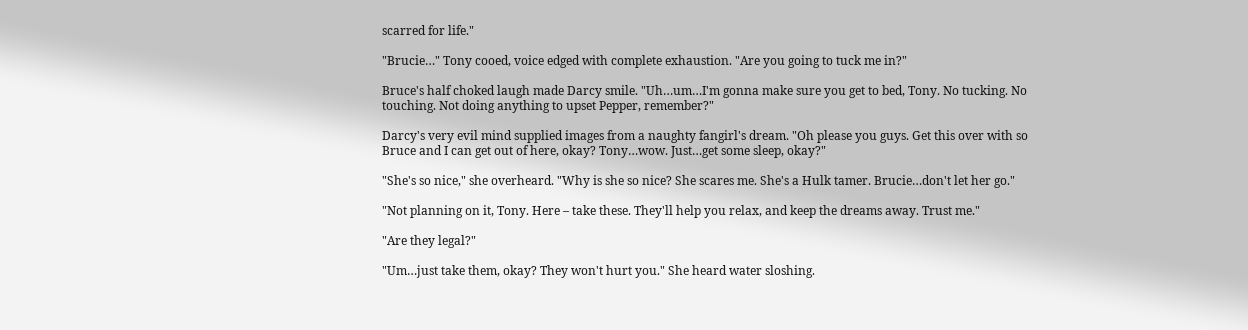scarred for life."

"Brucie…" Tony cooed, voice edged with complete exhaustion. "Are you going to tuck me in?"

Bruce's half choked laugh made Darcy smile. "Uh…um…I'm gonna make sure you get to bed, Tony. No tucking. No touching. Not doing anything to upset Pepper, remember?"

Darcy's very evil mind supplied images from a naughty fangirl's dream. "Oh please you guys. Get this over with so Bruce and I can get out of here, okay? Tony…wow. Just…get some sleep, okay?"

"She's so nice," she overheard. "Why is she so nice? She scares me. She's a Hulk tamer. Brucie…don't let her go."

"Not planning on it, Tony. Here – take these. They'll help you relax, and keep the dreams away. Trust me."

"Are they legal?"

"Um…just take them, okay? They won't hurt you." She heard water sloshing.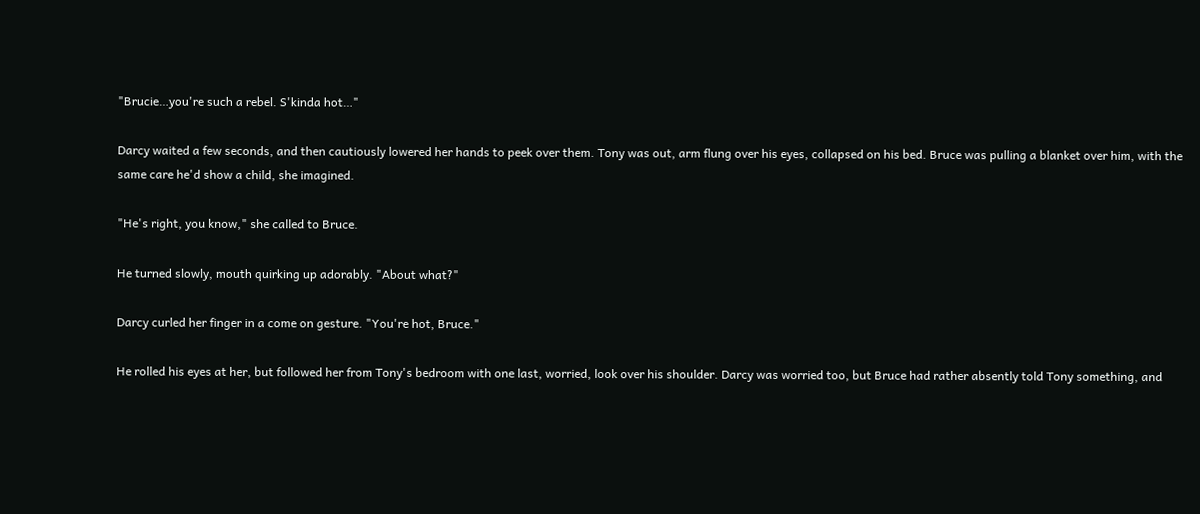"Brucie…you're such a rebel. S'kinda hot…"

Darcy waited a few seconds, and then cautiously lowered her hands to peek over them. Tony was out, arm flung over his eyes, collapsed on his bed. Bruce was pulling a blanket over him, with the same care he'd show a child, she imagined.

"He's right, you know," she called to Bruce.

He turned slowly, mouth quirking up adorably. "About what?"

Darcy curled her finger in a come on gesture. "You're hot, Bruce."

He rolled his eyes at her, but followed her from Tony's bedroom with one last, worried, look over his shoulder. Darcy was worried too, but Bruce had rather absently told Tony something, and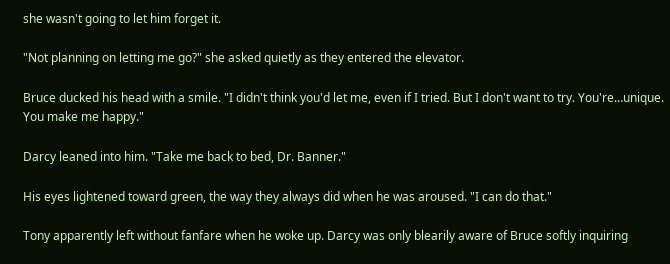she wasn't going to let him forget it.

"Not planning on letting me go?" she asked quietly as they entered the elevator.

Bruce ducked his head with a smile. "I didn't think you'd let me, even if I tried. But I don't want to try. You're…unique. You make me happy."

Darcy leaned into him. "Take me back to bed, Dr. Banner."

His eyes lightened toward green, the way they always did when he was aroused. "I can do that."

Tony apparently left without fanfare when he woke up. Darcy was only blearily aware of Bruce softly inquiring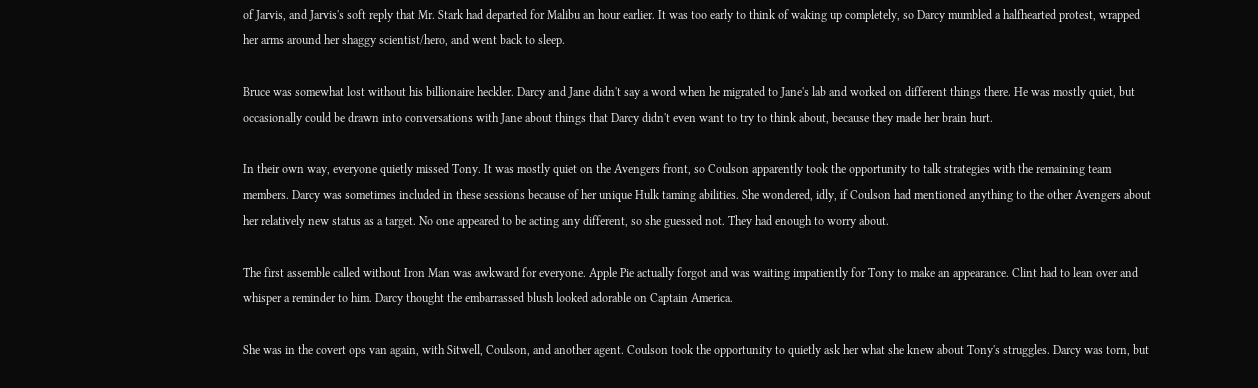of Jarvis, and Jarvis's soft reply that Mr. Stark had departed for Malibu an hour earlier. It was too early to think of waking up completely, so Darcy mumbled a halfhearted protest, wrapped her arms around her shaggy scientist/hero, and went back to sleep.

Bruce was somewhat lost without his billionaire heckler. Darcy and Jane didn't say a word when he migrated to Jane's lab and worked on different things there. He was mostly quiet, but occasionally could be drawn into conversations with Jane about things that Darcy didn't even want to try to think about, because they made her brain hurt.

In their own way, everyone quietly missed Tony. It was mostly quiet on the Avengers front, so Coulson apparently took the opportunity to talk strategies with the remaining team members. Darcy was sometimes included in these sessions because of her unique Hulk taming abilities. She wondered, idly, if Coulson had mentioned anything to the other Avengers about her relatively new status as a target. No one appeared to be acting any different, so she guessed not. They had enough to worry about.

The first assemble called without Iron Man was awkward for everyone. Apple Pie actually forgot and was waiting impatiently for Tony to make an appearance. Clint had to lean over and whisper a reminder to him. Darcy thought the embarrassed blush looked adorable on Captain America.

She was in the covert ops van again, with Sitwell, Coulson, and another agent. Coulson took the opportunity to quietly ask her what she knew about Tony's struggles. Darcy was torn, but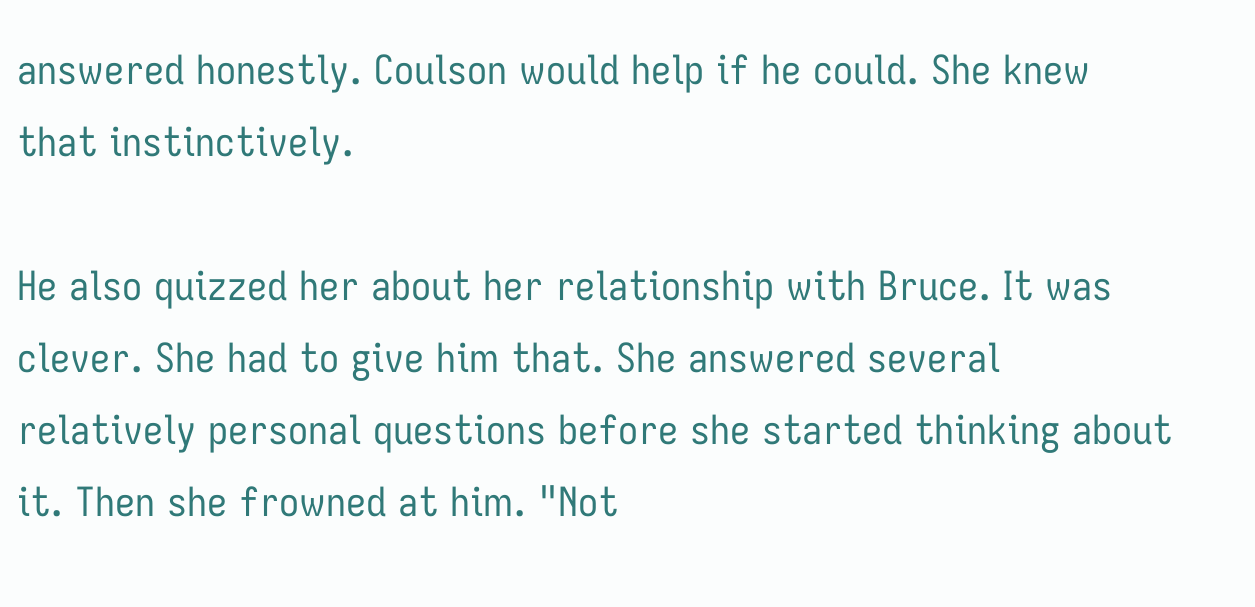answered honestly. Coulson would help if he could. She knew that instinctively.

He also quizzed her about her relationship with Bruce. It was clever. She had to give him that. She answered several relatively personal questions before she started thinking about it. Then she frowned at him. "Not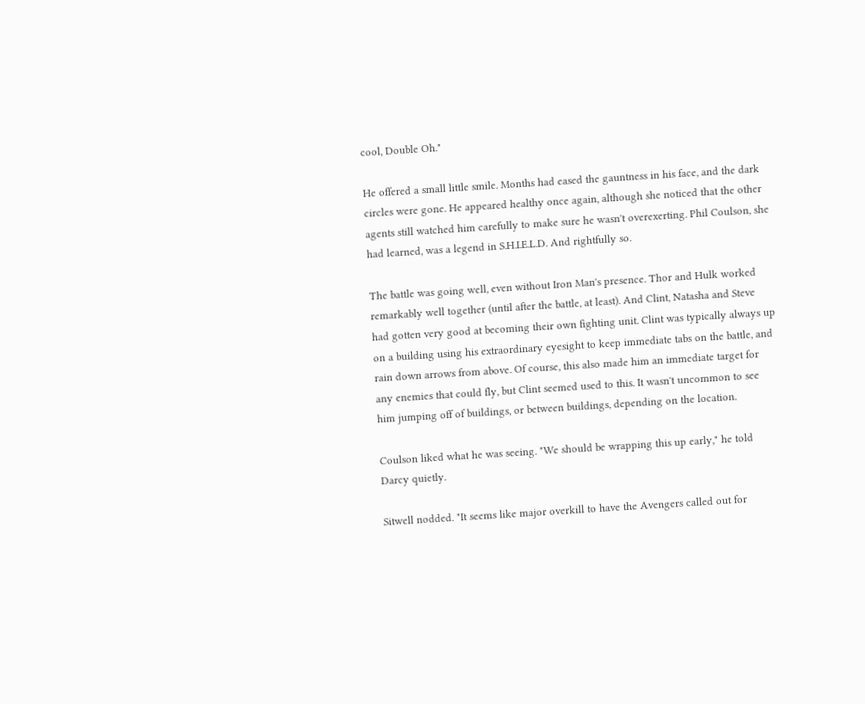cool, Double Oh."

He offered a small little smile. Months had eased the gauntness in his face, and the dark circles were gone. He appeared healthy once again, although she noticed that the other agents still watched him carefully to make sure he wasn't overexerting. Phil Coulson, she had learned, was a legend in S.H.I.E.L.D. And rightfully so.

The battle was going well, even without Iron Man's presence. Thor and Hulk worked remarkably well together (until after the battle, at least). And Clint, Natasha and Steve had gotten very good at becoming their own fighting unit. Clint was typically always up on a building using his extraordinary eyesight to keep immediate tabs on the battle, and rain down arrows from above. Of course, this also made him an immediate target for any enemies that could fly, but Clint seemed used to this. It wasn't uncommon to see him jumping off of buildings, or between buildings, depending on the location.

Coulson liked what he was seeing. "We should be wrapping this up early," he told Darcy quietly.

Sitwell nodded. "It seems like major overkill to have the Avengers called out for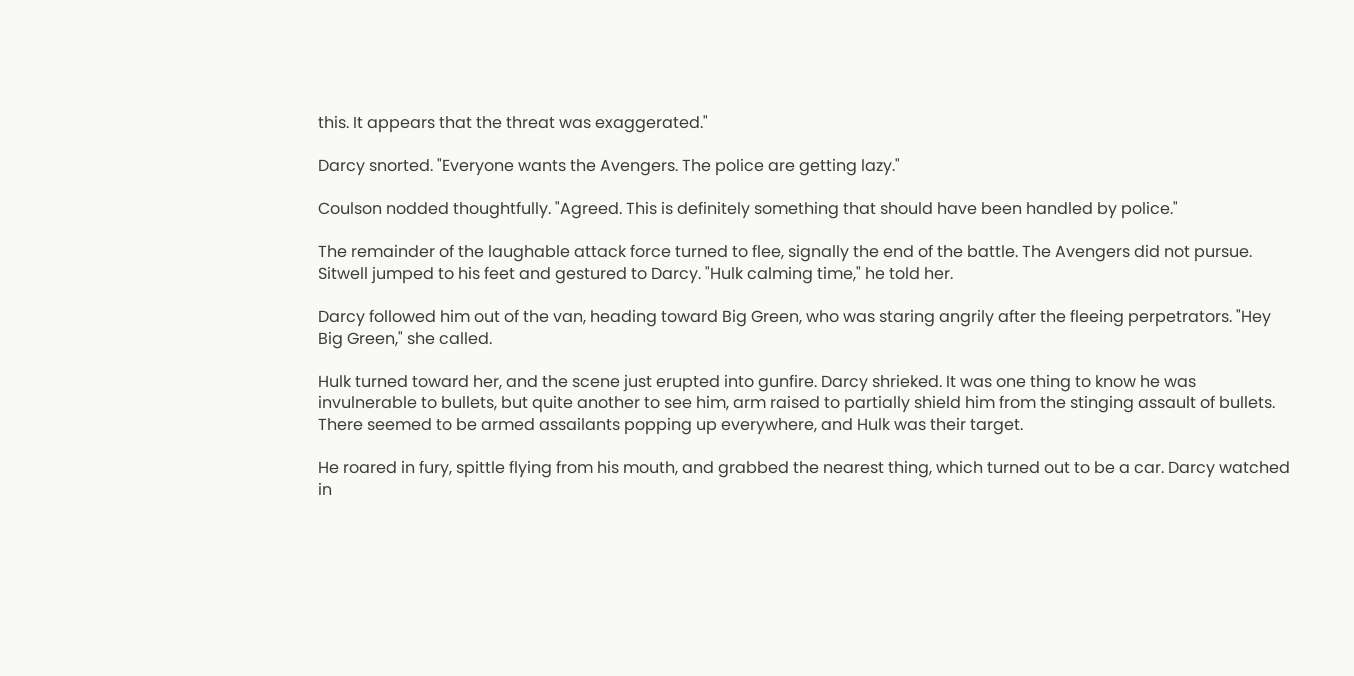this. It appears that the threat was exaggerated."

Darcy snorted. "Everyone wants the Avengers. The police are getting lazy."

Coulson nodded thoughtfully. "Agreed. This is definitely something that should have been handled by police."

The remainder of the laughable attack force turned to flee, signally the end of the battle. The Avengers did not pursue. Sitwell jumped to his feet and gestured to Darcy. "Hulk calming time," he told her.

Darcy followed him out of the van, heading toward Big Green, who was staring angrily after the fleeing perpetrators. "Hey Big Green," she called.

Hulk turned toward her, and the scene just erupted into gunfire. Darcy shrieked. It was one thing to know he was invulnerable to bullets, but quite another to see him, arm raised to partially shield him from the stinging assault of bullets. There seemed to be armed assailants popping up everywhere, and Hulk was their target.

He roared in fury, spittle flying from his mouth, and grabbed the nearest thing, which turned out to be a car. Darcy watched in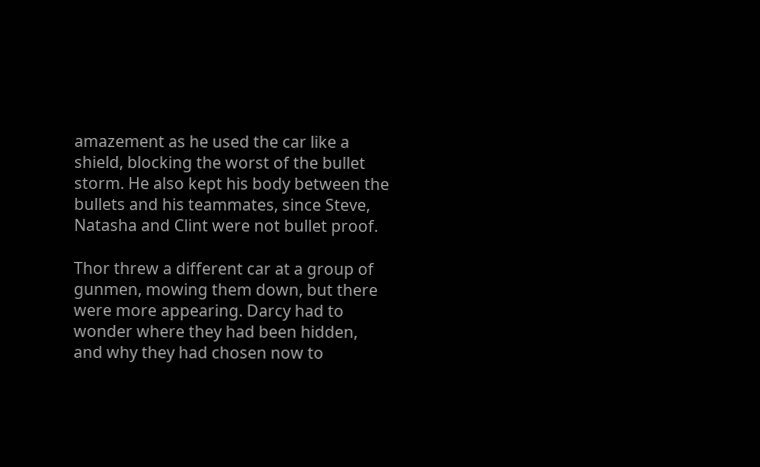amazement as he used the car like a shield, blocking the worst of the bullet storm. He also kept his body between the bullets and his teammates, since Steve, Natasha and Clint were not bullet proof.

Thor threw a different car at a group of gunmen, mowing them down, but there were more appearing. Darcy had to wonder where they had been hidden, and why they had chosen now to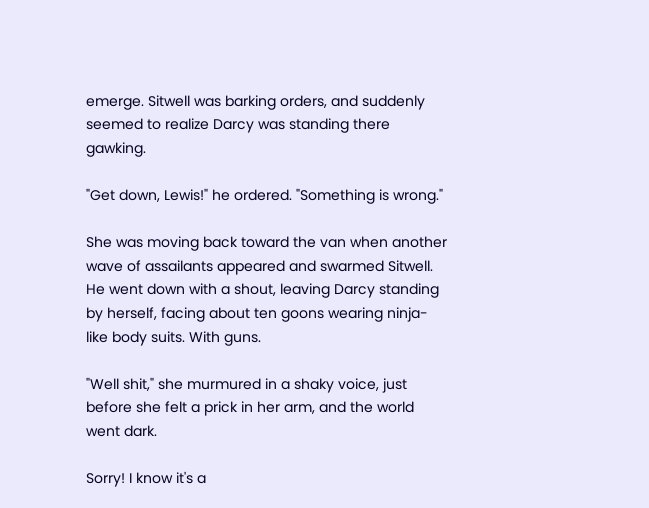emerge. Sitwell was barking orders, and suddenly seemed to realize Darcy was standing there gawking.

"Get down, Lewis!" he ordered. "Something is wrong."

She was moving back toward the van when another wave of assailants appeared and swarmed Sitwell. He went down with a shout, leaving Darcy standing by herself, facing about ten goons wearing ninja-like body suits. With guns.

"Well shit," she murmured in a shaky voice, just before she felt a prick in her arm, and the world went dark.

Sorry! I know it's a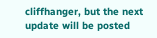cliffhanger, but the next update will be posted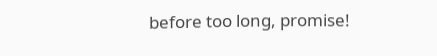before too long, promise!